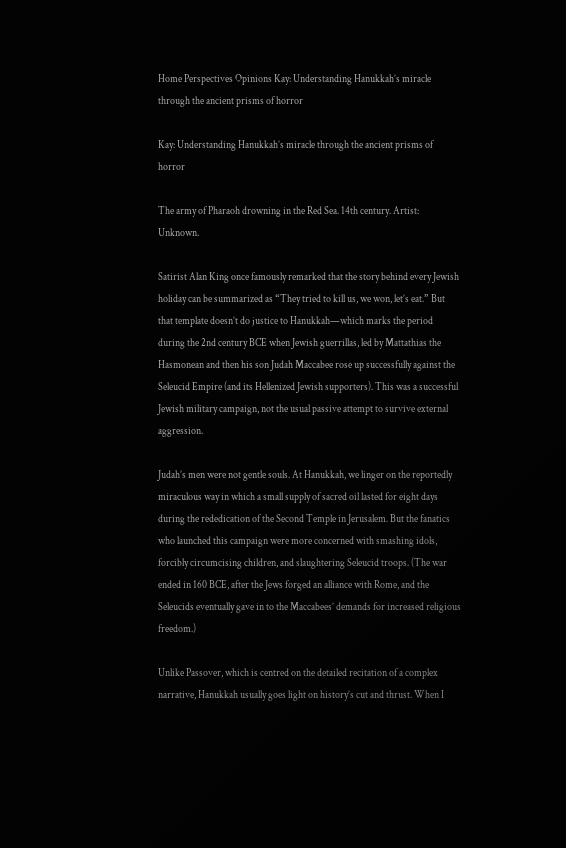Home Perspectives Opinions Kay: Understanding Hanukkah’s miracle through the ancient prisms of horror

Kay: Understanding Hanukkah’s miracle through the ancient prisms of horror

The army of Pharaoh drowning in the Red Sea. 14th century. Artist: Unknown.

Satirist Alan King once famously remarked that the story behind every Jewish holiday can be summarized as “They tried to kill us, we won, let’s eat.” But that template doesn’t do justice to Hanukkah—which marks the period during the 2nd century BCE when Jewish guerrillas, led by Mattathias the Hasmonean and then his son Judah Maccabee rose up successfully against the Seleucid Empire (and its Hellenized Jewish supporters). This was a successful Jewish military campaign, not the usual passive attempt to survive external aggression.

Judah’s men were not gentle souls. At Hanukkah, we linger on the reportedly miraculous way in which a small supply of sacred oil lasted for eight days during the rededication of the Second Temple in Jerusalem. But the fanatics who launched this campaign were more concerned with smashing idols, forcibly circumcising children, and slaughtering Seleucid troops. (The war ended in 160 BCE, after the Jews forged an alliance with Rome, and the Seleucids eventually gave in to the Maccabees’ demands for increased religious freedom.)

Unlike Passover, which is centred on the detailed recitation of a complex narrative, Hanukkah usually goes light on history’s cut and thrust. When I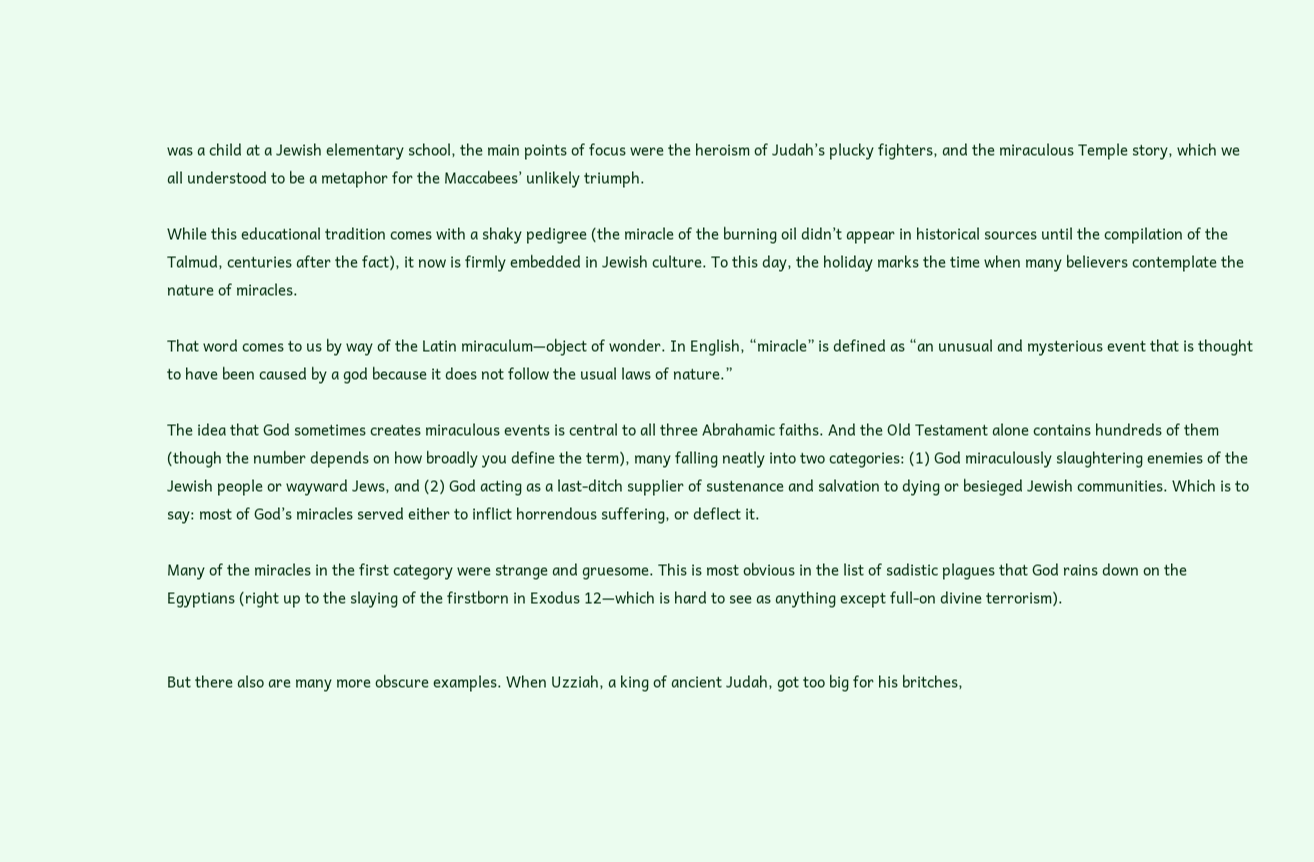was a child at a Jewish elementary school, the main points of focus were the heroism of Judah’s plucky fighters, and the miraculous Temple story, which we all understood to be a metaphor for the Maccabees’ unlikely triumph.

While this educational tradition comes with a shaky pedigree (the miracle of the burning oil didn’t appear in historical sources until the compilation of the Talmud, centuries after the fact), it now is firmly embedded in Jewish culture. To this day, the holiday marks the time when many believers contemplate the nature of miracles.

That word comes to us by way of the Latin miraculum—object of wonder. In English, “miracle” is defined as “an unusual and mysterious event that is thought to have been caused by a god because it does not follow the usual laws of nature.”

The idea that God sometimes creates miraculous events is central to all three Abrahamic faiths. And the Old Testament alone contains hundreds of them (though the number depends on how broadly you define the term), many falling neatly into two categories: (1) God miraculously slaughtering enemies of the Jewish people or wayward Jews, and (2) God acting as a last-ditch supplier of sustenance and salvation to dying or besieged Jewish communities. Which is to say: most of God’s miracles served either to inflict horrendous suffering, or deflect it.

Many of the miracles in the first category were strange and gruesome. This is most obvious in the list of sadistic plagues that God rains down on the Egyptians (right up to the slaying of the firstborn in Exodus 12—which is hard to see as anything except full-on divine terrorism).


But there also are many more obscure examples. When Uzziah, a king of ancient Judah, got too big for his britches,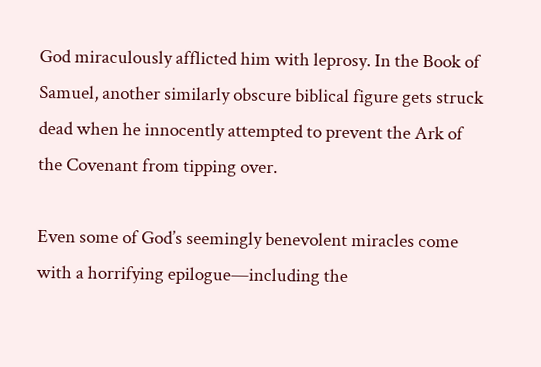God miraculously afflicted him with leprosy. In the Book of Samuel, another similarly obscure biblical figure gets struck dead when he innocently attempted to prevent the Ark of the Covenant from tipping over.

Even some of God’s seemingly benevolent miracles come with a horrifying epilogue—including the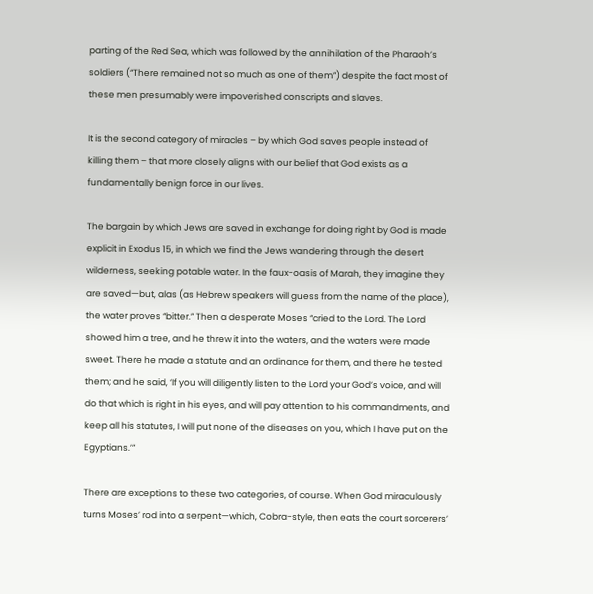parting of the Red Sea, which was followed by the annihilation of the Pharaoh’s soldiers (“There remained not so much as one of them”) despite the fact most of these men presumably were impoverished conscripts and slaves.

It is the second category of miracles – by which God saves people instead of killing them – that more closely aligns with our belief that God exists as a fundamentally benign force in our lives.

The bargain by which Jews are saved in exchange for doing right by God is made explicit in Exodus 15, in which we find the Jews wandering through the desert wilderness, seeking potable water. In the faux-oasis of Marah, they imagine they are saved—but, alas (as Hebrew speakers will guess from the name of the place), the water proves “bitter.” Then a desperate Moses “cried to the Lord. The Lord showed him a tree, and he threw it into the waters, and the waters were made sweet. There he made a statute and an ordinance for them, and there he tested them; and he said, ‘If you will diligently listen to the Lord your God’s voice, and will do that which is right in his eyes, and will pay attention to his commandments, and keep all his statutes, I will put none of the diseases on you, which I have put on the Egyptians.’”

There are exceptions to these two categories, of course. When God miraculously turns Moses’ rod into a serpent—which, Cobra-style, then eats the court sorcerers’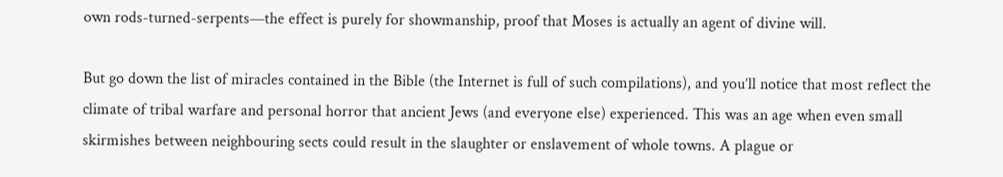own rods-turned-serpents—the effect is purely for showmanship, proof that Moses is actually an agent of divine will.

But go down the list of miracles contained in the Bible (the Internet is full of such compilations), and you’ll notice that most reflect the climate of tribal warfare and personal horror that ancient Jews (and everyone else) experienced. This was an age when even small skirmishes between neighbouring sects could result in the slaughter or enslavement of whole towns. A plague or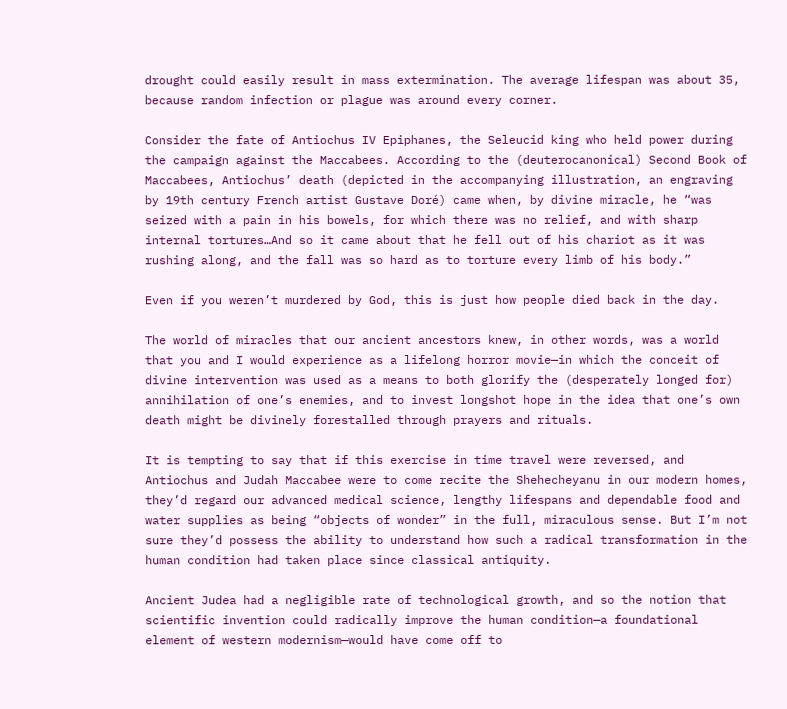drought could easily result in mass extermination. The average lifespan was about 35, because random infection or plague was around every corner.

Consider the fate of Antiochus IV Epiphanes, the Seleucid king who held power during the campaign against the Maccabees. According to the (deuterocanonical) Second Book of Maccabees, Antiochus’ death (depicted in the accompanying illustration, an engraving by 19th century French artist Gustave Doré) came when, by divine miracle, he “was seized with a pain in his bowels, for which there was no relief, and with sharp internal tortures…And so it came about that he fell out of his chariot as it was rushing along, and the fall was so hard as to torture every limb of his body.”

Even if you weren’t murdered by God, this is just how people died back in the day.

The world of miracles that our ancient ancestors knew, in other words, was a world that you and I would experience as a lifelong horror movie—in which the conceit of divine intervention was used as a means to both glorify the (desperately longed for) annihilation of one’s enemies, and to invest longshot hope in the idea that one’s own death might be divinely forestalled through prayers and rituals.

It is tempting to say that if this exercise in time travel were reversed, and Antiochus and Judah Maccabee were to come recite the Shehecheyanu in our modern homes, they’d regard our advanced medical science, lengthy lifespans and dependable food and water supplies as being “objects of wonder” in the full, miraculous sense. But I’m not sure they’d possess the ability to understand how such a radical transformation in the human condition had taken place since classical antiquity.

Ancient Judea had a negligible rate of technological growth, and so the notion that scientific invention could radically improve the human condition—a foundational element of western modernism—would have come off to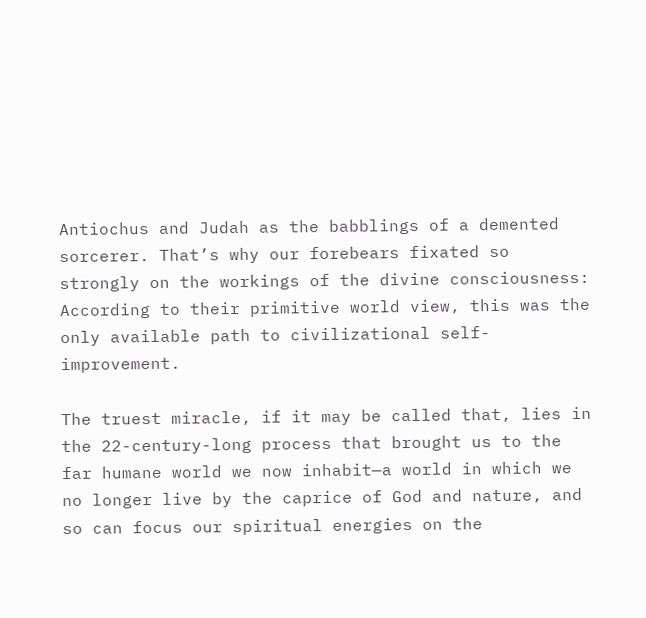Antiochus and Judah as the babblings of a demented sorcerer. That’s why our forebears fixated so strongly on the workings of the divine consciousness: According to their primitive world view, this was the only available path to civilizational self-improvement.

The truest miracle, if it may be called that, lies in the 22-century-long process that brought us to the far humane world we now inhabit—a world in which we no longer live by the caprice of God and nature, and so can focus our spiritual energies on the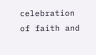celebration of faith and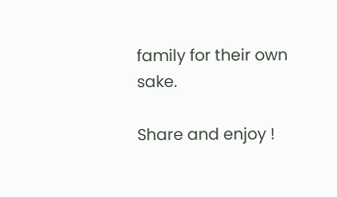family for their own sake.

Share and enjoy !